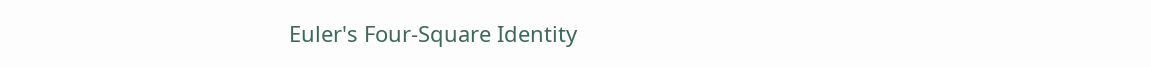Euler's Four-Square Identity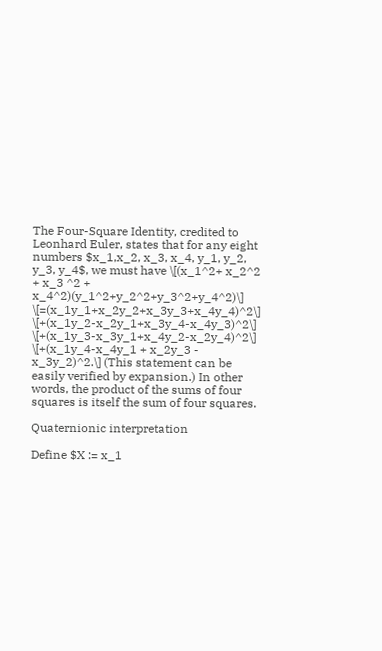The Four-Square Identity, credited to Leonhard Euler, states that for any eight numbers $x_1,x_2, x_3, x_4, y_1, y_2, y_3, y_4$, we must have \[(x_1^2+ x_2^2 + x_3 ^2 + x_4^2)(y_1^2+y_2^2+y_3^2+y_4^2)\] \[=(x_1y_1+x_2y_2+x_3y_3+x_4y_4)^2\] \[+(x_1y_2-x_2y_1+x_3y_4-x_4y_3)^2\] \[+(x_1y_3-x_3y_1+x_4y_2-x_2y_4)^2\] \[+(x_1y_4-x_4y_1 + x_2y_3 - x_3y_2)^2.\] (This statement can be easily verified by expansion.) In other words, the product of the sums of four squares is itself the sum of four squares.

Quaternionic interpretation

Define $X := x_1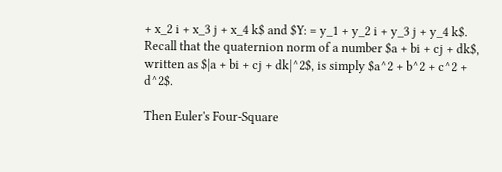+ x_2 i + x_3 j + x_4 k$ and $Y: = y_1 + y_2 i + y_3 j + y_4 k$. Recall that the quaternion norm of a number $a + bi + cj + dk$, written as $|a + bi + cj + dk|^2$, is simply $a^2 + b^2 + c^2 + d^2$.

Then Euler's Four-Square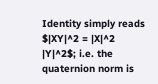Identity simply reads $|XY|^2 = |X|^2 |Y|^2$; i.e. the quaternion norm is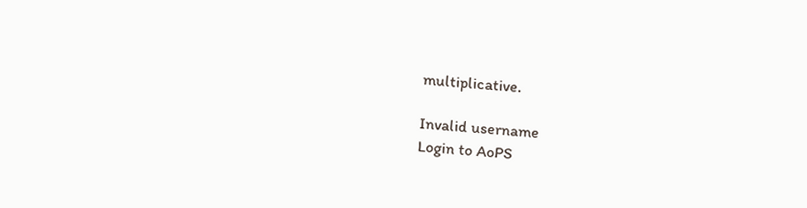multiplicative.

Invalid username
Login to AoPS